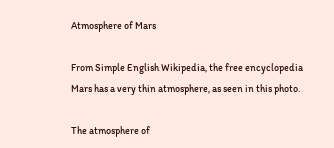Atmosphere of Mars

From Simple English Wikipedia, the free encyclopedia
Mars has a very thin atmosphere, as seen in this photo.

The atmosphere of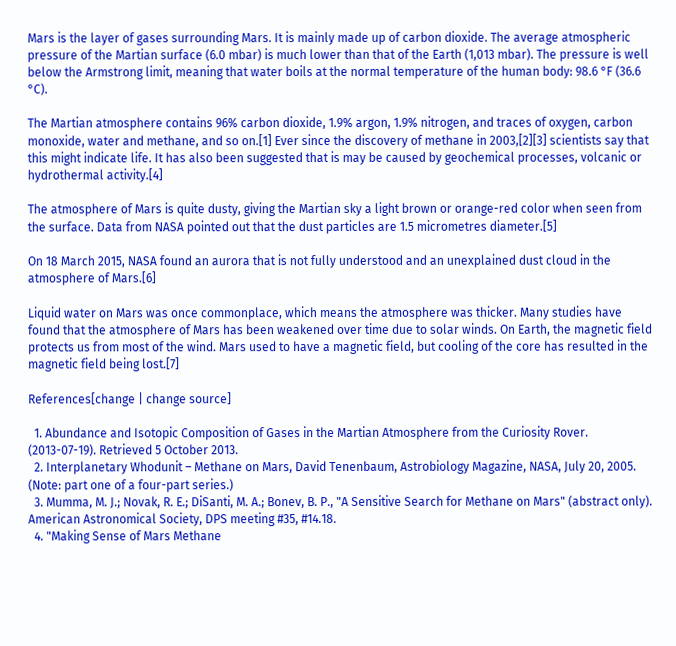Mars is the layer of gases surrounding Mars. It is mainly made up of carbon dioxide. The average atmospheric pressure of the Martian surface (6.0 mbar) is much lower than that of the Earth (1,013 mbar). The pressure is well below the Armstrong limit, meaning that water boils at the normal temperature of the human body: 98.6 °F (36.6 °C).

The Martian atmosphere contains 96% carbon dioxide, 1.9% argon, 1.9% nitrogen, and traces of oxygen, carbon monoxide, water and methane, and so on.[1] Ever since the discovery of methane in 2003,[2][3] scientists say that this might indicate life. It has also been suggested that is may be caused by geochemical processes, volcanic or hydrothermal activity.[4]

The atmosphere of Mars is quite dusty, giving the Martian sky a light brown or orange-red color when seen from the surface. Data from NASA pointed out that the dust particles are 1.5 micrometres diameter.[5]

On 18 March 2015, NASA found an aurora that is not fully understood and an unexplained dust cloud in the atmosphere of Mars.[6]

Liquid water on Mars was once commonplace, which means the atmosphere was thicker. Many studies have found that the atmosphere of Mars has been weakened over time due to solar winds. On Earth, the magnetic field protects us from most of the wind. Mars used to have a magnetic field, but cooling of the core has resulted in the magnetic field being lost.[7]

References[change | change source]

  1. Abundance and Isotopic Composition of Gases in the Martian Atmosphere from the Curiosity Rover. (2013-07-19). Retrieved 5 October 2013.
  2. Interplanetary Whodunit – Methane on Mars, David Tenenbaum, Astrobiology Magazine, NASA, July 20, 2005. (Note: part one of a four-part series.)
  3. Mumma, M. J.; Novak, R. E.; DiSanti, M. A.; Bonev, B. P., "A Sensitive Search for Methane on Mars" (abstract only). American Astronomical Society, DPS meeting #35, #14.18.
  4. "Making Sense of Mars Methane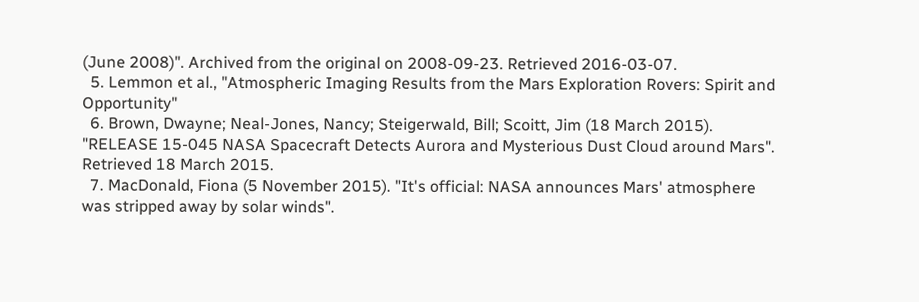(June 2008)". Archived from the original on 2008-09-23. Retrieved 2016-03-07.
  5. Lemmon et al., "Atmospheric Imaging Results from the Mars Exploration Rovers: Spirit and Opportunity"
  6. Brown, Dwayne; Neal-Jones, Nancy; Steigerwald, Bill; Scoitt, Jim (18 March 2015). "RELEASE 15-045 NASA Spacecraft Detects Aurora and Mysterious Dust Cloud around Mars". Retrieved 18 March 2015.
  7. MacDonald, Fiona (5 November 2015). "It's official: NASA announces Mars' atmosphere was stripped away by solar winds".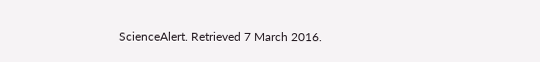ScienceAlert. Retrieved 7 March 2016.